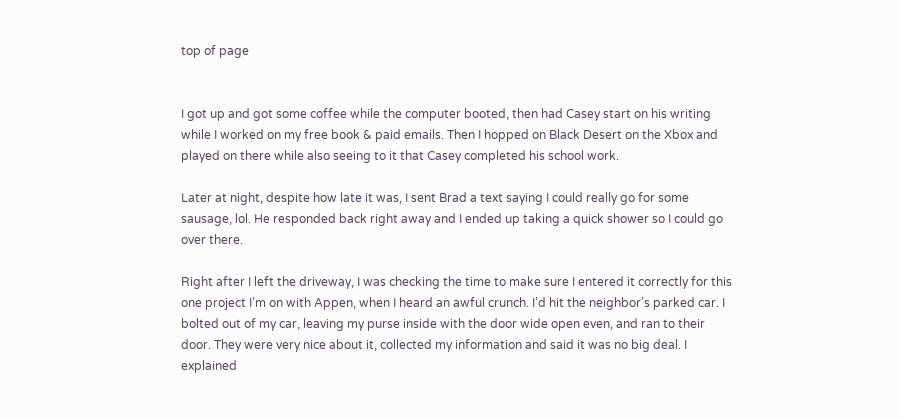top of page


I got up and got some coffee while the computer booted, then had Casey start on his writing while I worked on my free book & paid emails. Then I hopped on Black Desert on the Xbox and played on there while also seeing to it that Casey completed his school work.

Later at night, despite how late it was, I sent Brad a text saying I could really go for some sausage, lol. He responded back right away and I ended up taking a quick shower so I could go over there.

Right after I left the driveway, I was checking the time to make sure I entered it correctly for this one project I’m on with Appen, when I heard an awful crunch. I’d hit the neighbor’s parked car. I bolted out of my car, leaving my purse inside with the door wide open even, and ran to their door. They were very nice about it, collected my information and said it was no big deal. I explained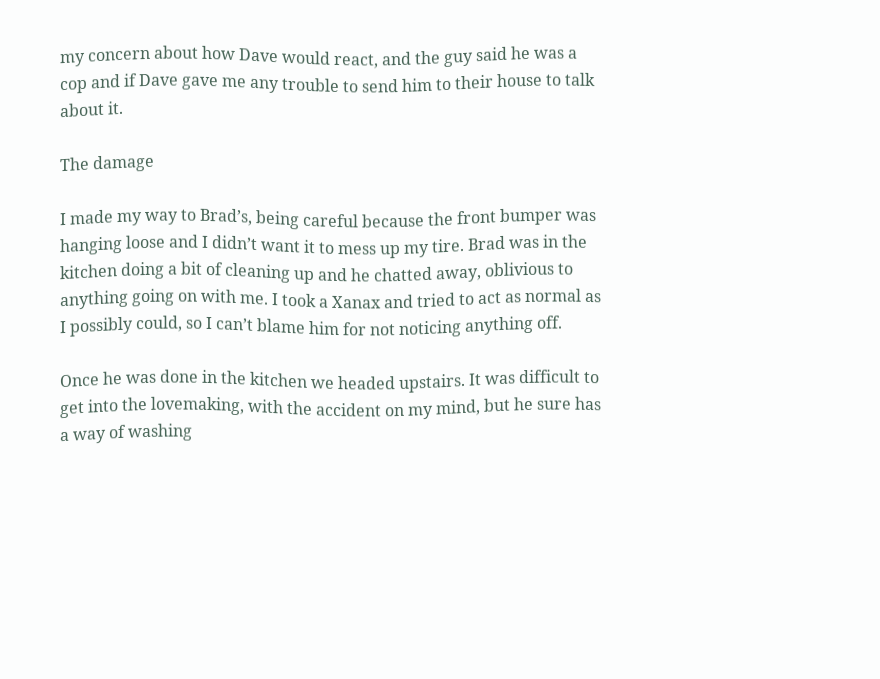my concern about how Dave would react, and the guy said he was a cop and if Dave gave me any trouble to send him to their house to talk about it.

The damage

I made my way to Brad’s, being careful because the front bumper was hanging loose and I didn’t want it to mess up my tire. Brad was in the kitchen doing a bit of cleaning up and he chatted away, oblivious to anything going on with me. I took a Xanax and tried to act as normal as I possibly could, so I can’t blame him for not noticing anything off.

Once he was done in the kitchen we headed upstairs. It was difficult to get into the lovemaking, with the accident on my mind, but he sure has a way of washing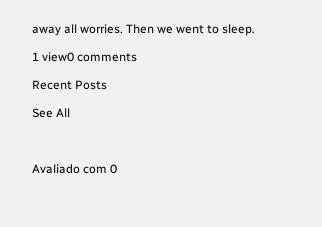away all worries. Then we went to sleep.

1 view0 comments

Recent Posts

See All



Avaliado com 0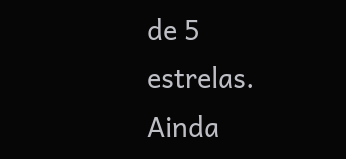de 5 estrelas.
Ainda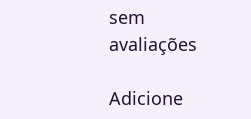sem avaliações

Adicione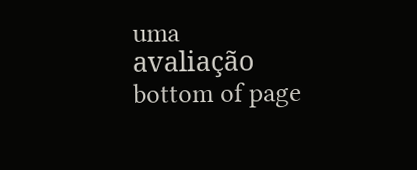uma avaliação
bottom of page